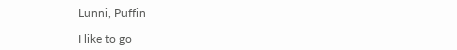Lunni, Puffin

I like to go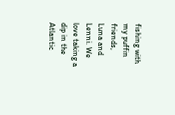fishing with my puffin friends, Luna and Lenni. We love taking a dip in the Atlantic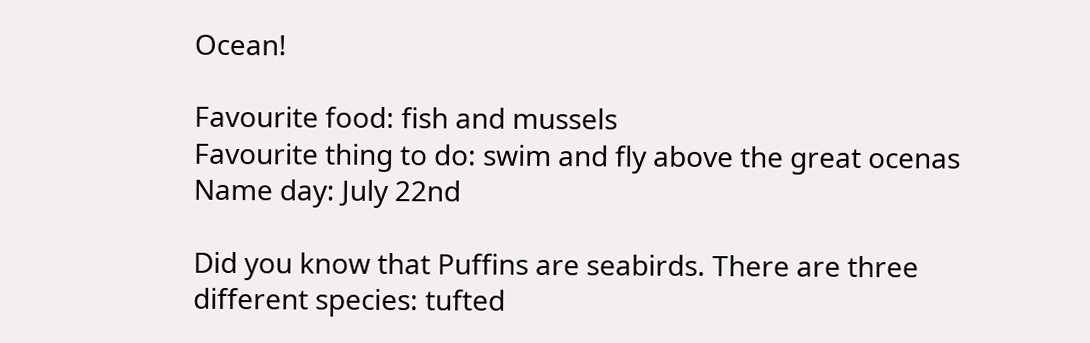Ocean!

Favourite food: fish and mussels
Favourite thing to do: swim and fly above the great ocenas
Name day: July 22nd

Did you know that Puffins are seabirds. There are three different species: tufted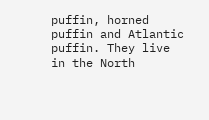puffin, horned puffin and Atlantic puffin. They live in the North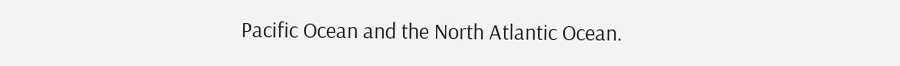Pacific Ocean and the North Atlantic Ocean.